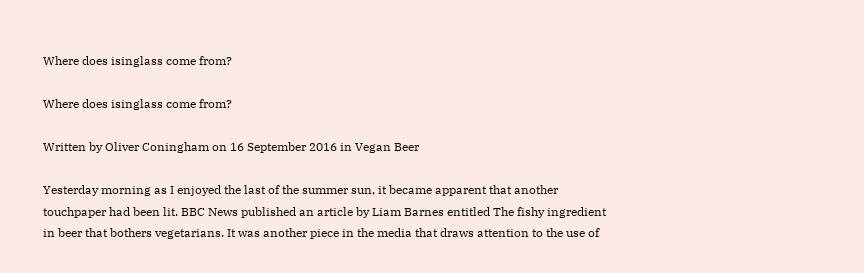Where does isinglass come from?

Where does isinglass come from?

Written by Oliver Coningham on 16 September 2016 in Vegan Beer

Yesterday morning as I enjoyed the last of the summer sun, it became apparent that another touchpaper had been lit. BBC News published an article by Liam Barnes entitled The fishy ingredient in beer that bothers vegetarians. It was another piece in the media that draws attention to the use of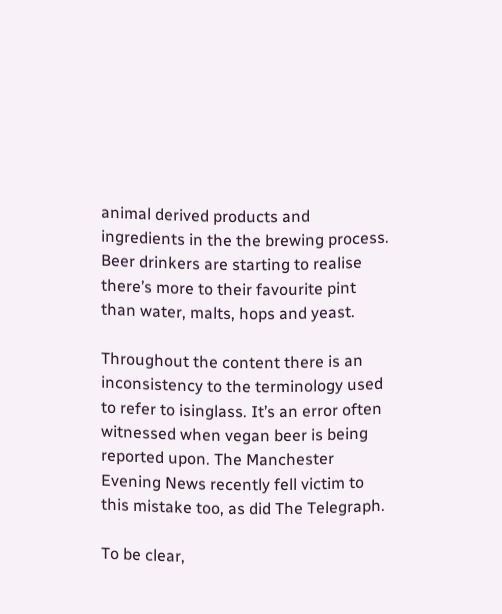animal derived products and ingredients in the the brewing process. Beer drinkers are starting to realise there’s more to their favourite pint than water, malts, hops and yeast.

Throughout the content there is an inconsistency to the terminology used to refer to isinglass. It’s an error often witnessed when vegan beer is being reported upon. The Manchester Evening News recently fell victim to this mistake too, as did The Telegraph.

To be clear,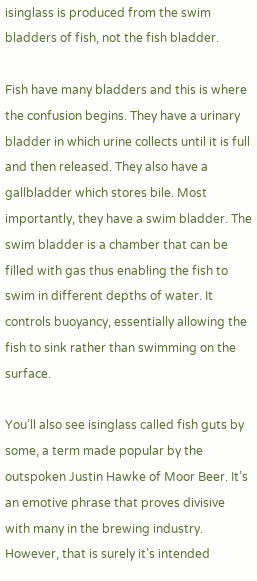isinglass is produced from the swim bladders of fish, not the fish bladder.

Fish have many bladders and this is where the confusion begins. They have a urinary bladder in which urine collects until it is full and then released. They also have a gallbladder which stores bile. Most importantly, they have a swim bladder. The swim bladder is a chamber that can be filled with gas thus enabling the fish to swim in different depths of water. It controls buoyancy, essentially allowing the fish to sink rather than swimming on the surface.

You’ll also see isinglass called fish guts by some, a term made popular by the outspoken Justin Hawke of Moor Beer. It’s an emotive phrase that proves divisive with many in the brewing industry. However, that is surely it’s intended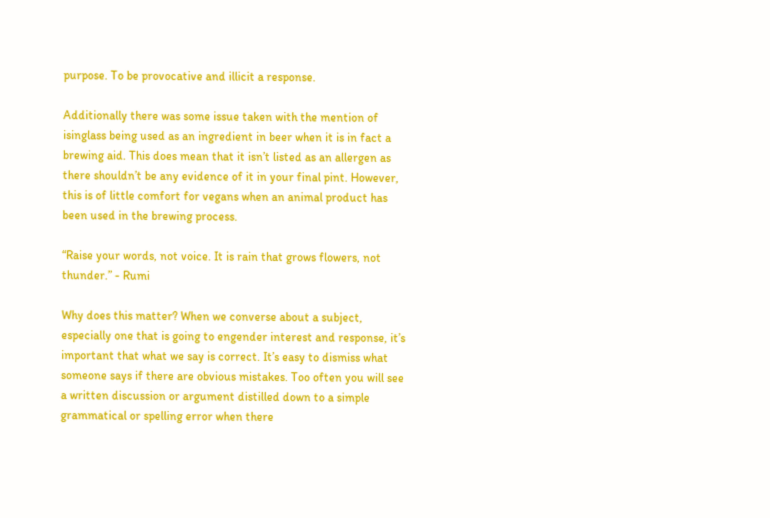purpose. To be provocative and illicit a response.

Additionally there was some issue taken with the mention of isinglass being used as an ingredient in beer when it is in fact a brewing aid. This does mean that it isn’t listed as an allergen as there shouldn’t be any evidence of it in your final pint. However, this is of little comfort for vegans when an animal product has been used in the brewing process.

“Raise your words, not voice. It is rain that grows flowers, not thunder.” - Rumi

Why does this matter? When we converse about a subject, especially one that is going to engender interest and response, it’s important that what we say is correct. It’s easy to dismiss what someone says if there are obvious mistakes. Too often you will see a written discussion or argument distilled down to a simple grammatical or spelling error when there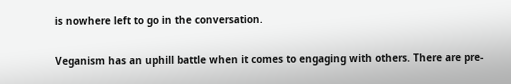is nowhere left to go in the conversation.

Veganism has an uphill battle when it comes to engaging with others. There are pre-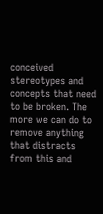conceived stereotypes and concepts that need to be broken. The more we can do to remove anything that distracts from this and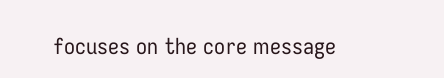focuses on the core message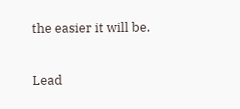the easier it will be.

Lead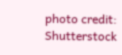photo credit: Shutterstock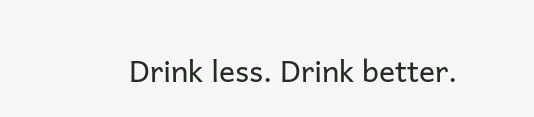Drink less. Drink better.